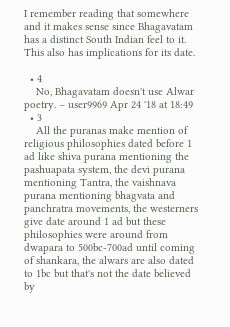I remember reading that somewhere and it makes sense since Bhagavatam has a distinct South Indian feel to it. This also has implications for its date.

  • 4
    No, Bhagavatam doesn't use Alwar poetry. – user9969 Apr 24 '18 at 18:49
  • 3
    All the puranas make mention of religious philosophies dated before 1 ad like shiva purana mentioning the pashuapata system, the devi purana mentioning Tantra, the vaishnava purana mentioning bhagvata and panchratra movements, the westerners give date around 1 ad but these philosophies were around from dwapara to 500bc-700ad until coming of shankara, the alwars are also dated to 1bc but that's not the date believed by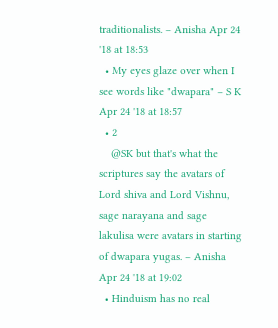traditionalists. – Anisha Apr 24 '18 at 18:53
  • My eyes glaze over when I see words like "dwapara" – S K Apr 24 '18 at 18:57
  • 2
    @SK but that's what the scriptures say the avatars of Lord shiva and Lord Vishnu, sage narayana and sage lakulisa were avatars in starting of dwapara yugas. – Anisha Apr 24 '18 at 19:02
  • Hinduism has no real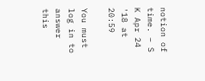notion of time. – S K Apr 24 '18 at 20:59

You must log in to answer this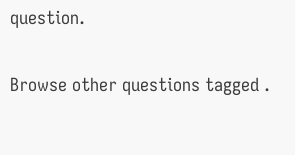question.

Browse other questions tagged .